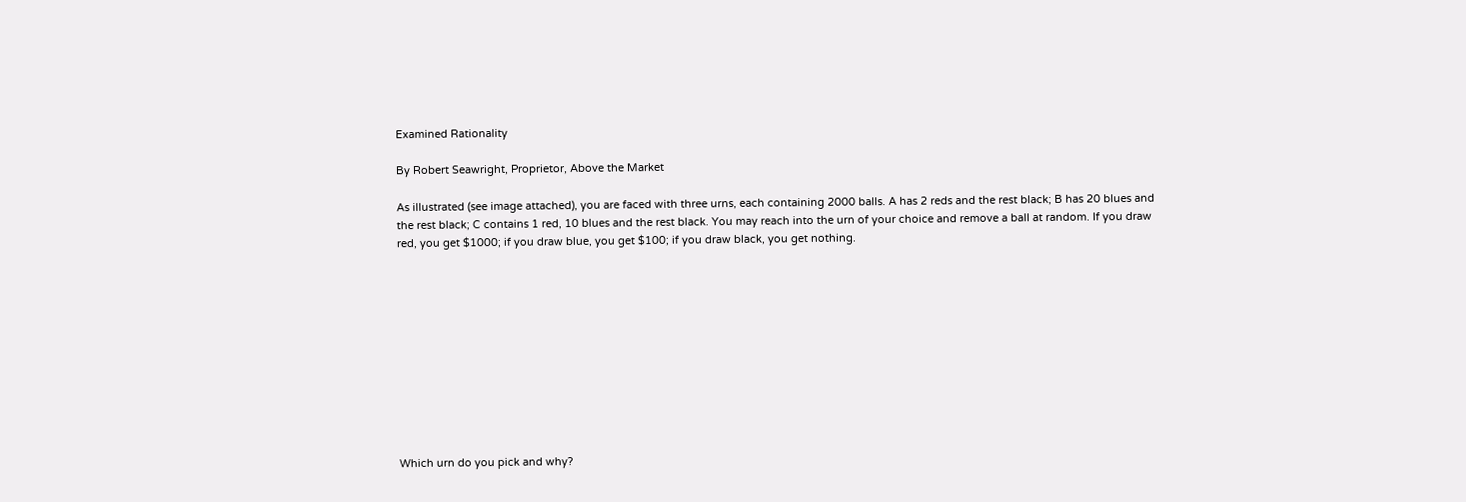Examined Rationality

By Robert Seawright, Proprietor, Above the Market

As illustrated (see image attached), you are faced with three urns, each containing 2000 balls. A has 2 reds and the rest black; B has 20 blues and the rest black; C contains 1 red, 10 blues and the rest black. You may reach into the urn of your choice and remove a ball at random. If you draw red, you get $1000; if you draw blue, you get $100; if you draw black, you get nothing.











Which urn do you pick and why?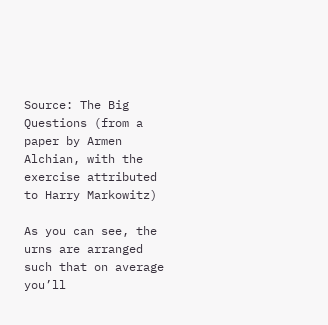Source: The Big Questions (from a paper by Armen Alchian, with the exercise attributed to Harry Markowitz)

As you can see, the urns are arranged such that on average you’ll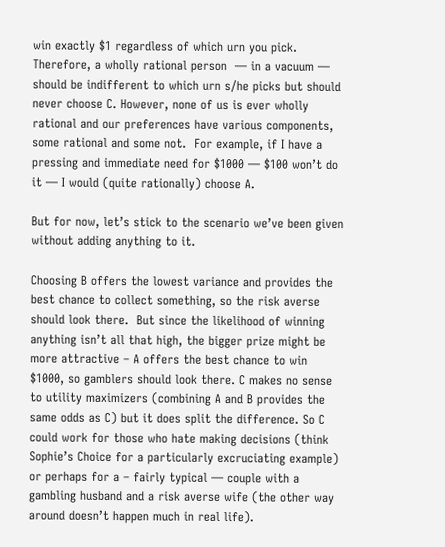win exactly $1 regardless of which urn you pick. Therefore, a wholly rational person  — in a vacuum — should be indifferent to which urn s/he picks but should never choose C. However, none of us is ever wholly rational and our preferences have various components, some rational and some not.  For example, if I have a pressing and immediate need for $1000 — $100 won’t do it — I would (quite rationally) choose A.

But for now, let’s stick to the scenario we’ve been given without adding anything to it.

Choosing B offers the lowest variance and provides the best chance to collect something, so the risk averse should look there.  But since the likelihood of winning anything isn’t all that high, the bigger prize might be more attractive – A offers the best chance to win $1000, so gamblers should look there. C makes no sense to utility maximizers (combining A and B provides the same odds as C) but it does split the difference. So C could work for those who hate making decisions (think Sophie’s Choice for a particularly excruciating example) or perhaps for a – fairly typical — couple with a gambling husband and a risk averse wife (the other way around doesn’t happen much in real life).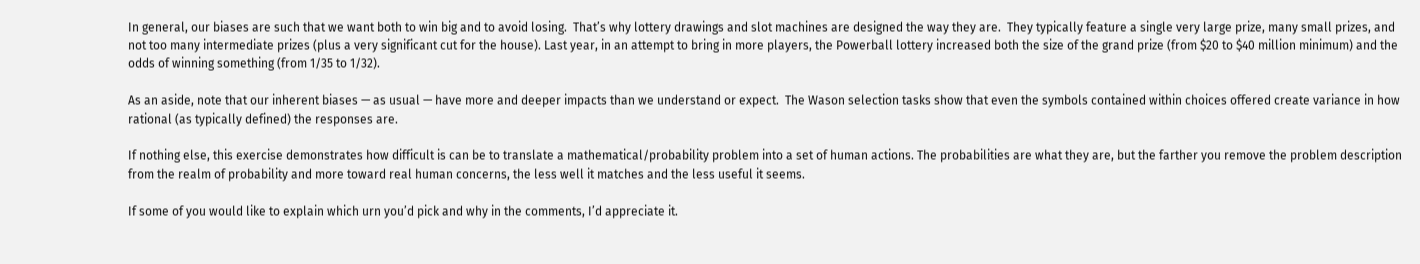In general, our biases are such that we want both to win big and to avoid losing.  That’s why lottery drawings and slot machines are designed the way they are.  They typically feature a single very large prize, many small prizes, and not too many intermediate prizes (plus a very significant cut for the house). Last year, in an attempt to bring in more players, the Powerball lottery increased both the size of the grand prize (from $20 to $40 million minimum) and the odds of winning something (from 1/35 to 1/32).

As an aside, note that our inherent biases — as usual — have more and deeper impacts than we understand or expect.  The Wason selection tasks show that even the symbols contained within choices offered create variance in how rational (as typically defined) the responses are.

If nothing else, this exercise demonstrates how difficult is can be to translate a mathematical/probability problem into a set of human actions. The probabilities are what they are, but the farther you remove the problem description from the realm of probability and more toward real human concerns, the less well it matches and the less useful it seems.

If some of you would like to explain which urn you’d pick and why in the comments, I’d appreciate it.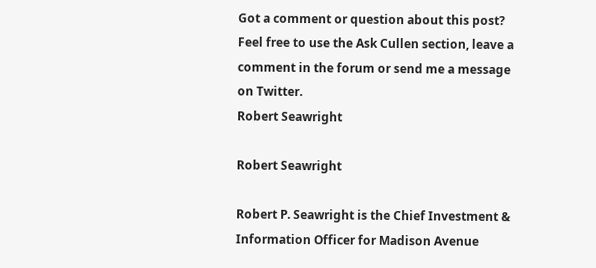Got a comment or question about this post? Feel free to use the Ask Cullen section, leave a comment in the forum or send me a message on Twitter.
Robert Seawright

Robert Seawright

Robert P. Seawright is the Chief Investment & Information Officer for Madison Avenue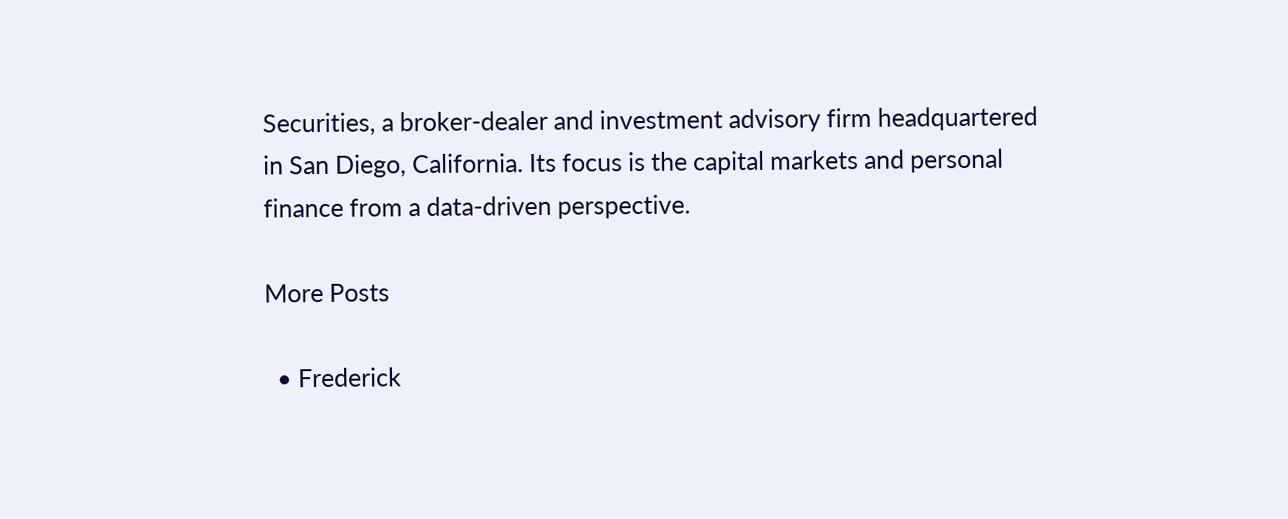Securities, a broker-dealer and investment advisory firm headquartered in San Diego, California. Its focus is the capital markets and personal finance from a data-driven perspective.

More Posts

  • Frederick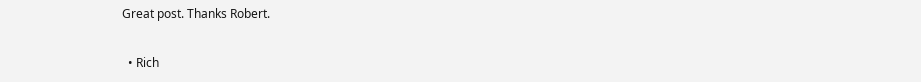Great post. Thanks Robert.

  • Rich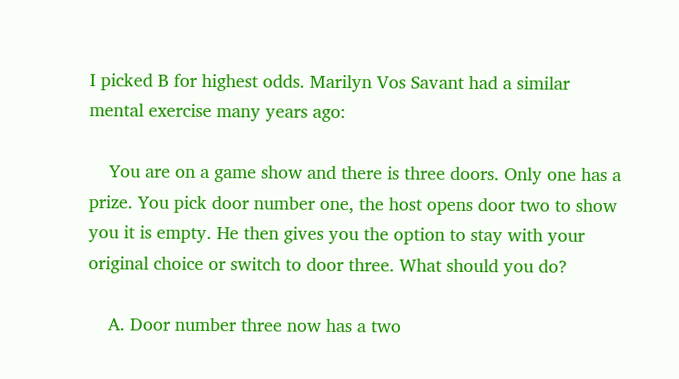I picked B for highest odds. Marilyn Vos Savant had a similar mental exercise many years ago:

    You are on a game show and there is three doors. Only one has a prize. You pick door number one, the host opens door two to show you it is empty. He then gives you the option to stay with your original choice or switch to door three. What should you do?

    A. Door number three now has a two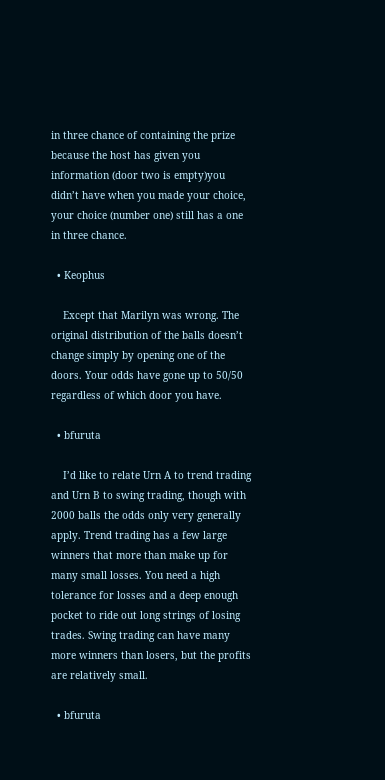in three chance of containing the prize because the host has given you information (door two is empty)you didn’t have when you made your choice, your choice (number one) still has a one in three chance.

  • Keophus

    Except that Marilyn was wrong. The original distribution of the balls doesn’t change simply by opening one of the doors. Your odds have gone up to 50/50 regardless of which door you have.

  • bfuruta

    I’d like to relate Urn A to trend trading and Urn B to swing trading, though with 2000 balls the odds only very generally apply. Trend trading has a few large winners that more than make up for many small losses. You need a high tolerance for losses and a deep enough pocket to ride out long strings of losing trades. Swing trading can have many more winners than losers, but the profits are relatively small.

  • bfuruta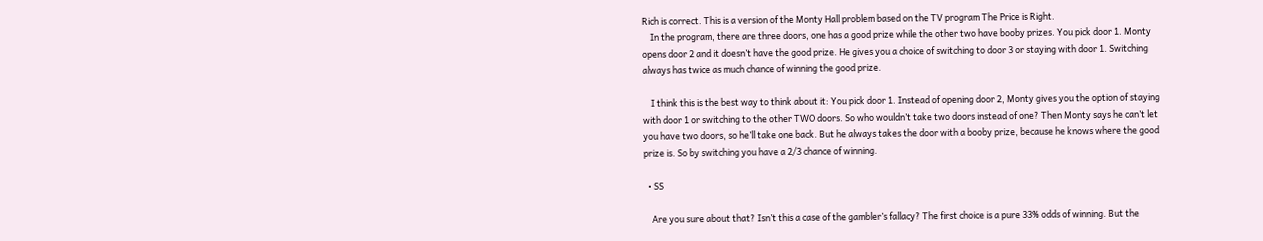Rich is correct. This is a version of the Monty Hall problem based on the TV program The Price is Right.
    In the program, there are three doors, one has a good prize while the other two have booby prizes. You pick door 1. Monty opens door 2 and it doesn’t have the good prize. He gives you a choice of switching to door 3 or staying with door 1. Switching always has twice as much chance of winning the good prize.

    I think this is the best way to think about it: You pick door 1. Instead of opening door 2, Monty gives you the option of staying with door 1 or switching to the other TWO doors. So who wouldn’t take two doors instead of one? Then Monty says he can’t let you have two doors, so he’ll take one back. But he always takes the door with a booby prize, because he knows where the good prize is. So by switching you have a 2/3 chance of winning.

  • SS

    Are you sure about that? Isn’t this a case of the gambler’s fallacy? The first choice is a pure 33% odds of winning. But the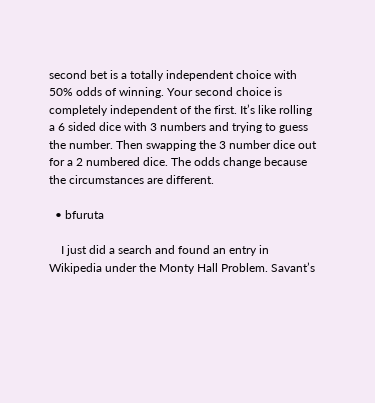second bet is a totally independent choice with 50% odds of winning. Your second choice is completely independent of the first. It’s like rolling a 6 sided dice with 3 numbers and trying to guess the number. Then swapping the 3 number dice out for a 2 numbered dice. The odds change because the circumstances are different.

  • bfuruta

    I just did a search and found an entry in Wikipedia under the Monty Hall Problem. Savant’s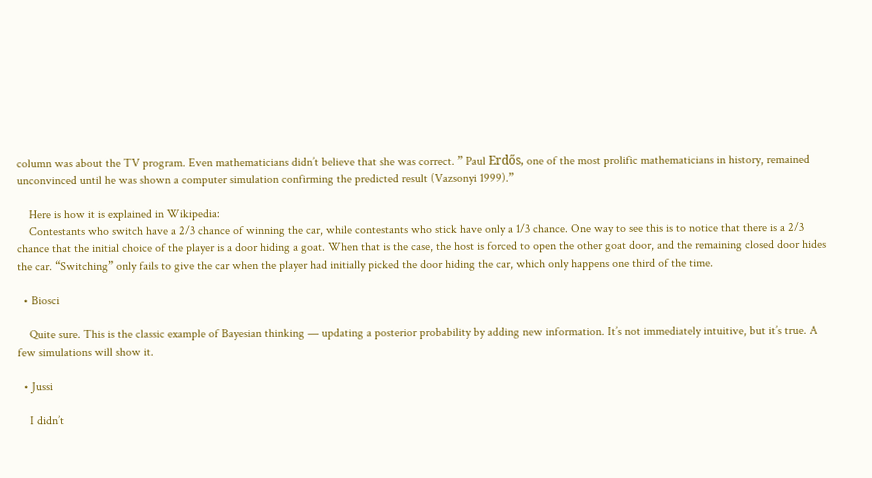column was about the TV program. Even mathematicians didn’t believe that she was correct. ” Paul Erdős, one of the most prolific mathematicians in history, remained unconvinced until he was shown a computer simulation confirming the predicted result (Vazsonyi 1999).”

    Here is how it is explained in Wikipedia:
    Contestants who switch have a 2/3 chance of winning the car, while contestants who stick have only a 1/3 chance. One way to see this is to notice that there is a 2/3 chance that the initial choice of the player is a door hiding a goat. When that is the case, the host is forced to open the other goat door, and the remaining closed door hides the car. “Switching” only fails to give the car when the player had initially picked the door hiding the car, which only happens one third of the time.

  • Biosci

    Quite sure. This is the classic example of Bayesian thinking — updating a posterior probability by adding new information. It’s not immediately intuitive, but it’s true. A few simulations will show it.

  • Jussi

    I didn’t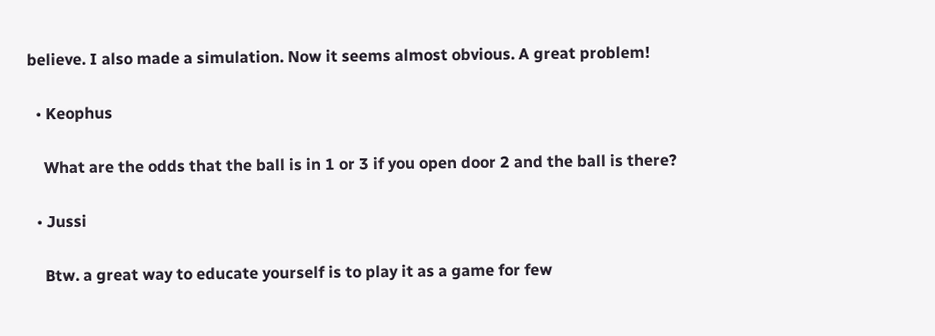believe. I also made a simulation. Now it seems almost obvious. A great problem!

  • Keophus

    What are the odds that the ball is in 1 or 3 if you open door 2 and the ball is there?

  • Jussi

    Btw. a great way to educate yourself is to play it as a game for few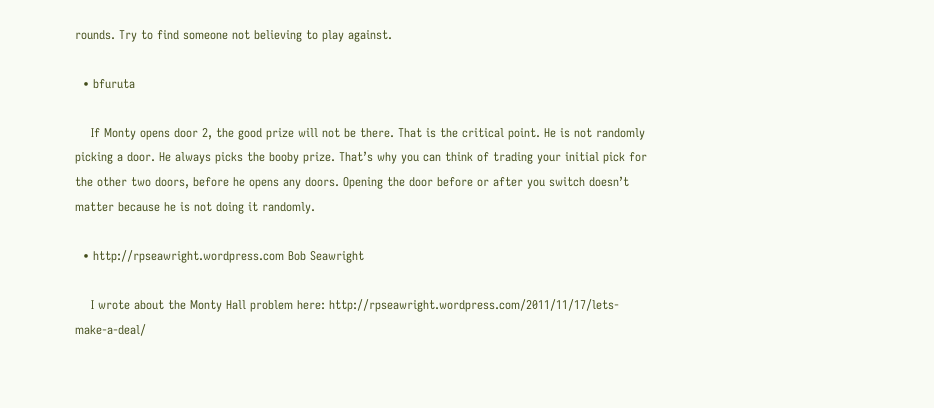rounds. Try to find someone not believing to play against.

  • bfuruta

    If Monty opens door 2, the good prize will not be there. That is the critical point. He is not randomly picking a door. He always picks the booby prize. That’s why you can think of trading your initial pick for the other two doors, before he opens any doors. Opening the door before or after you switch doesn’t matter because he is not doing it randomly.

  • http://rpseawright.wordpress.com Bob Seawright

    I wrote about the Monty Hall problem here: http://rpseawright.wordpress.com/2011/11/17/lets-make-a-deal/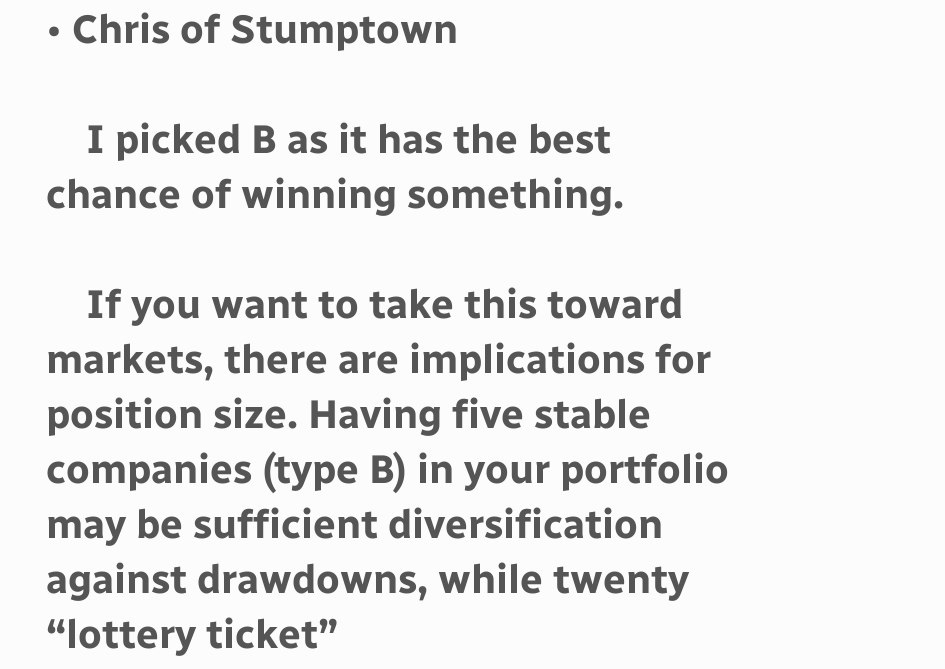• Chris of Stumptown

    I picked B as it has the best chance of winning something.

    If you want to take this toward markets, there are implications for position size. Having five stable companies (type B) in your portfolio may be sufficient diversification against drawdowns, while twenty “lottery ticket”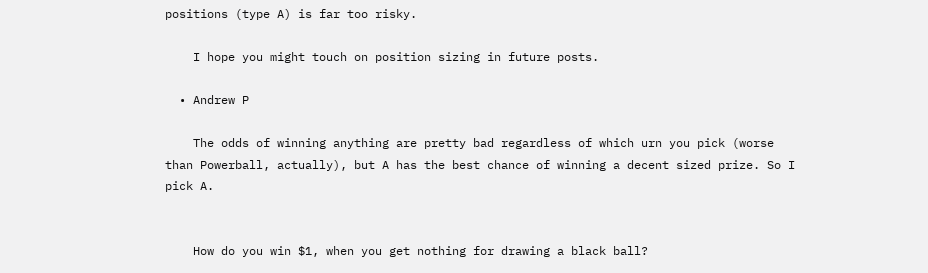positions (type A) is far too risky.

    I hope you might touch on position sizing in future posts.

  • Andrew P

    The odds of winning anything are pretty bad regardless of which urn you pick (worse than Powerball, actually), but A has the best chance of winning a decent sized prize. So I pick A.


    How do you win $1, when you get nothing for drawing a black ball?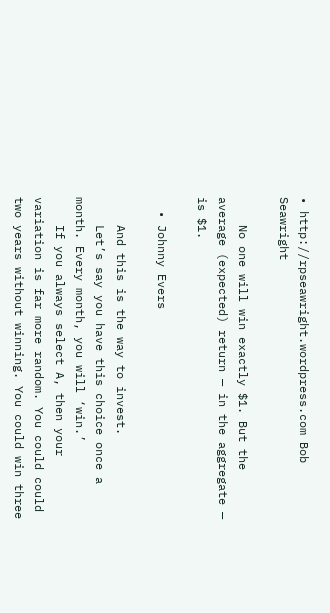• http://rpseawright.wordpress.com Bob Seawright

    No one will win exactly $1. But the average (expected) return — in the aggregate — is $1.

  • Johnny Evers

    And this is the way to invest.
    Let’s say you have this choice once a month. Every month, you will ‘win.’
    If you always select A, then your variation is far more random. You could could two years without winning. You could win three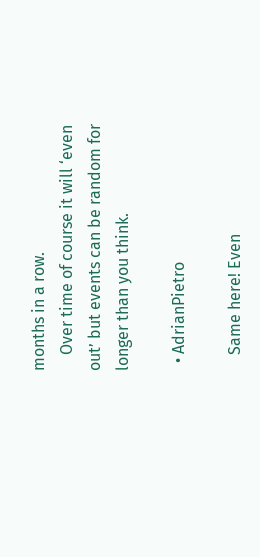months in a row.
    Over time of course it will ‘even out’ but events can be random for longer than you think.

  • AdrianPietro

    Same here! Even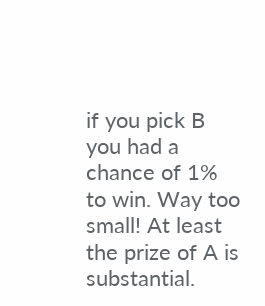if you pick B you had a chance of 1% to win. Way too small! At least the prize of A is substantial.